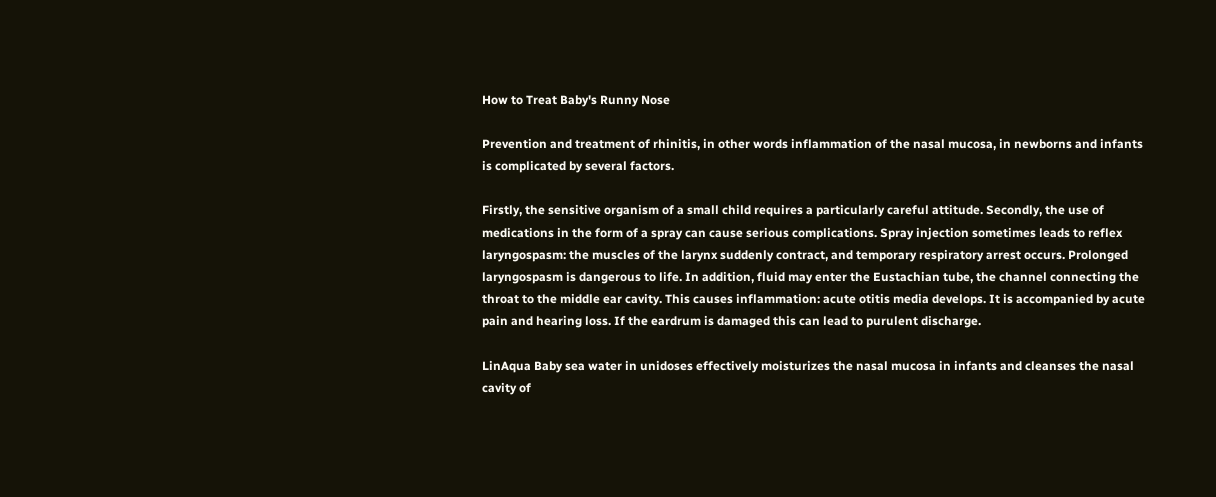How to Treat Baby's Runny Nose

Prevention and treatment of rhinitis, in other words inflammation of the nasal mucosa, in newborns and infants is complicated by several factors.

Firstly, the sensitive organism of a small child requires a particularly careful attitude. Secondly, the use of medications in the form of a spray can cause serious complications. Spray injection sometimes leads to reflex laryngospasm: the muscles of the larynx suddenly contract, and temporary respiratory arrest occurs. Prolonged laryngospasm is dangerous to life. In addition, fluid may enter the Eustachian tube, the channel connecting the throat to the middle ear cavity. This causes inflammation: acute otitis media develops. It is accompanied by acute pain and hearing loss. If the eardrum is damaged this can lead to purulent discharge.

LinAqua Baby sea water in unidoses effectively moisturizes the nasal mucosa in infants and cleanses the nasal cavity of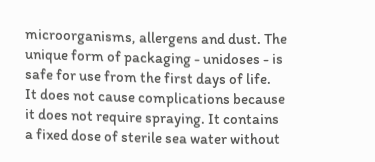microorganisms, allergens and dust. The unique form of packaging - unidoses - is safe for use from the first days of life.  It does not cause complications because it does not require spraying. It contains a fixed dose of sterile sea water without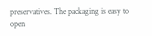preservatives. The packaging is easy to open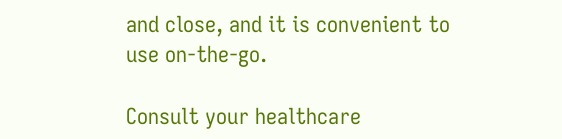and close, and it is convenient to use on-the-go.

Consult your healthcare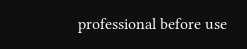professional before use